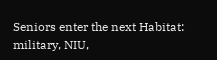Seniors enter the next Habitat: military, NIU,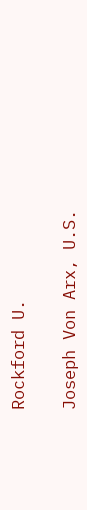Rockford U.

Joseph Von Arx, U.S.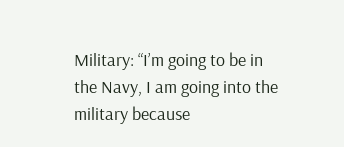Military: “I’m going to be in the Navy, I am going into the military because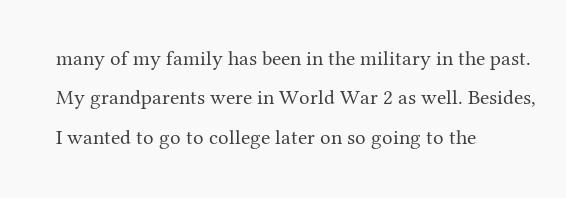many of my family has been in the military in the past. My grandparents were in World War 2 as well. Besides, I wanted to go to college later on so going to the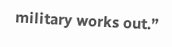military works out.”